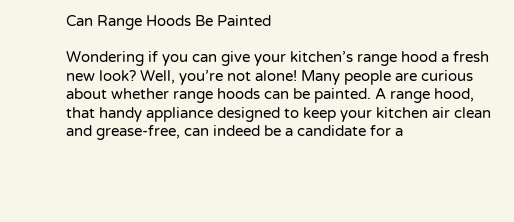Can Range Hoods Be Painted

Wondering if you can give your kitchen’s range hood a fresh new look? Well, you’re not alone! Many people are curious about whether range hoods can be painted. A range hood, that handy appliance designed to keep your kitchen air clean and grease-free, can indeed be a candidate for a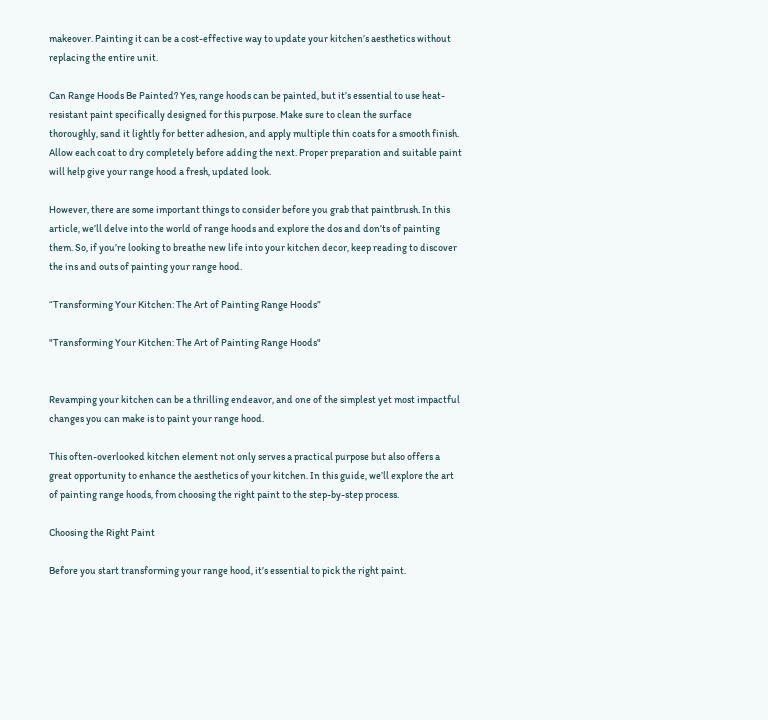makeover. Painting it can be a cost-effective way to update your kitchen’s aesthetics without replacing the entire unit.

Can Range Hoods Be Painted? Yes, range hoods can be painted, but it’s essential to use heat-resistant paint specifically designed for this purpose. Make sure to clean the surface thoroughly, sand it lightly for better adhesion, and apply multiple thin coats for a smooth finish. Allow each coat to dry completely before adding the next. Proper preparation and suitable paint will help give your range hood a fresh, updated look.

However, there are some important things to consider before you grab that paintbrush. In this article, we’ll delve into the world of range hoods and explore the dos and don’ts of painting them. So, if you’re looking to breathe new life into your kitchen decor, keep reading to discover the ins and outs of painting your range hood.

“Transforming Your Kitchen: The Art of Painting Range Hoods”

"Transforming Your Kitchen: The Art of Painting Range Hoods"


Revamping your kitchen can be a thrilling endeavor, and one of the simplest yet most impactful changes you can make is to paint your range hood.

This often-overlooked kitchen element not only serves a practical purpose but also offers a great opportunity to enhance the aesthetics of your kitchen. In this guide, we’ll explore the art of painting range hoods, from choosing the right paint to the step-by-step process.

Choosing the Right Paint

Before you start transforming your range hood, it’s essential to pick the right paint.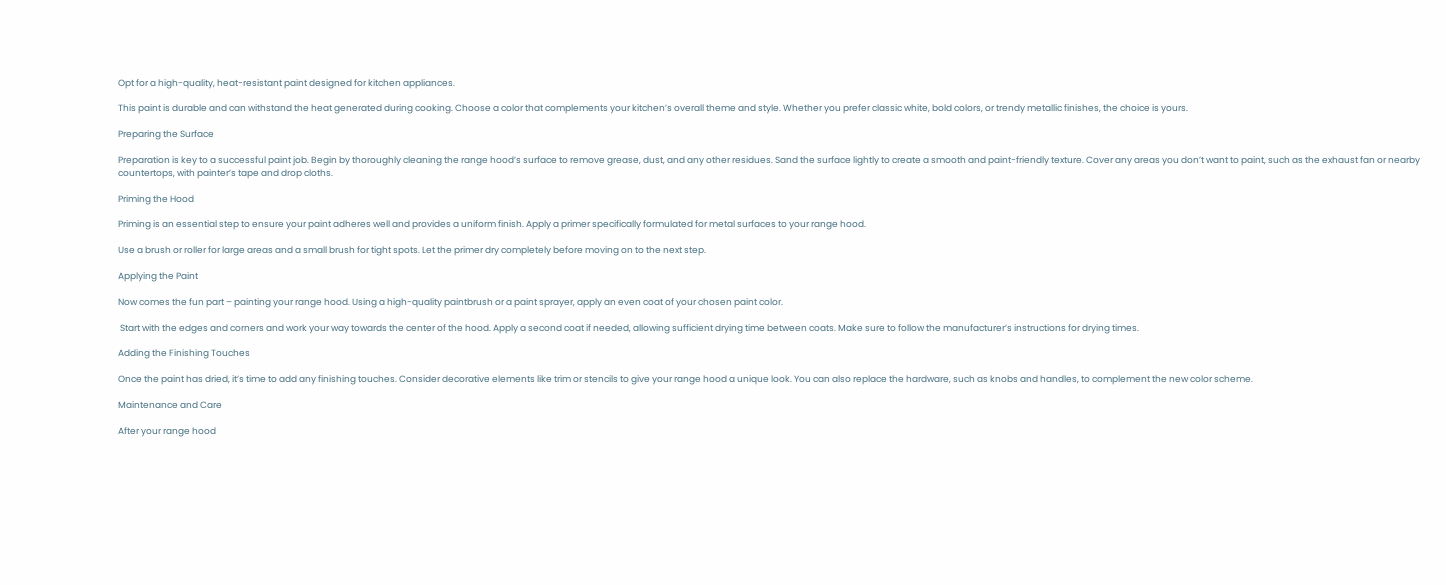Opt for a high-quality, heat-resistant paint designed for kitchen appliances.

This paint is durable and can withstand the heat generated during cooking. Choose a color that complements your kitchen’s overall theme and style. Whether you prefer classic white, bold colors, or trendy metallic finishes, the choice is yours.

Preparing the Surface

Preparation is key to a successful paint job. Begin by thoroughly cleaning the range hood’s surface to remove grease, dust, and any other residues. Sand the surface lightly to create a smooth and paint-friendly texture. Cover any areas you don’t want to paint, such as the exhaust fan or nearby countertops, with painter’s tape and drop cloths.

Priming the Hood

Priming is an essential step to ensure your paint adheres well and provides a uniform finish. Apply a primer specifically formulated for metal surfaces to your range hood.

Use a brush or roller for large areas and a small brush for tight spots. Let the primer dry completely before moving on to the next step.

Applying the Paint

Now comes the fun part – painting your range hood. Using a high-quality paintbrush or a paint sprayer, apply an even coat of your chosen paint color.

 Start with the edges and corners and work your way towards the center of the hood. Apply a second coat if needed, allowing sufficient drying time between coats. Make sure to follow the manufacturer’s instructions for drying times.

Adding the Finishing Touches

Once the paint has dried, it’s time to add any finishing touches. Consider decorative elements like trim or stencils to give your range hood a unique look. You can also replace the hardware, such as knobs and handles, to complement the new color scheme.

Maintenance and Care

After your range hood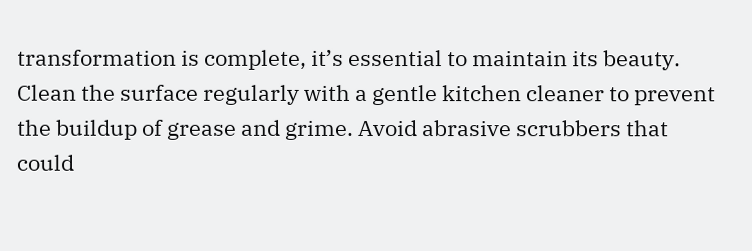transformation is complete, it’s essential to maintain its beauty. Clean the surface regularly with a gentle kitchen cleaner to prevent the buildup of grease and grime. Avoid abrasive scrubbers that could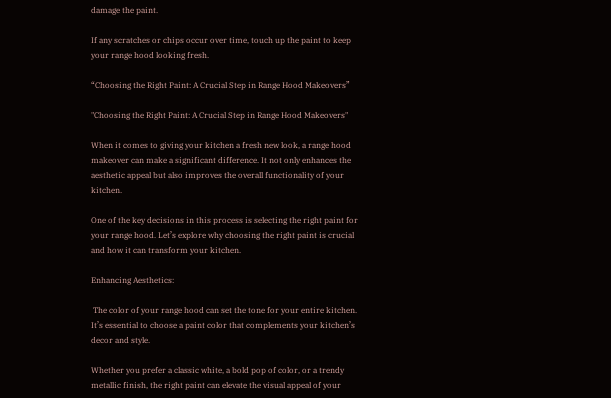damage the paint.

If any scratches or chips occur over time, touch up the paint to keep your range hood looking fresh.

“Choosing the Right Paint: A Crucial Step in Range Hood Makeovers”

"Choosing the Right Paint: A Crucial Step in Range Hood Makeovers"

When it comes to giving your kitchen a fresh new look, a range hood makeover can make a significant difference. It not only enhances the aesthetic appeal but also improves the overall functionality of your kitchen.

One of the key decisions in this process is selecting the right paint for your range hood. Let’s explore why choosing the right paint is crucial and how it can transform your kitchen.

Enhancing Aesthetics:

 The color of your range hood can set the tone for your entire kitchen. It’s essential to choose a paint color that complements your kitchen’s decor and style.

Whether you prefer a classic white, a bold pop of color, or a trendy metallic finish, the right paint can elevate the visual appeal of your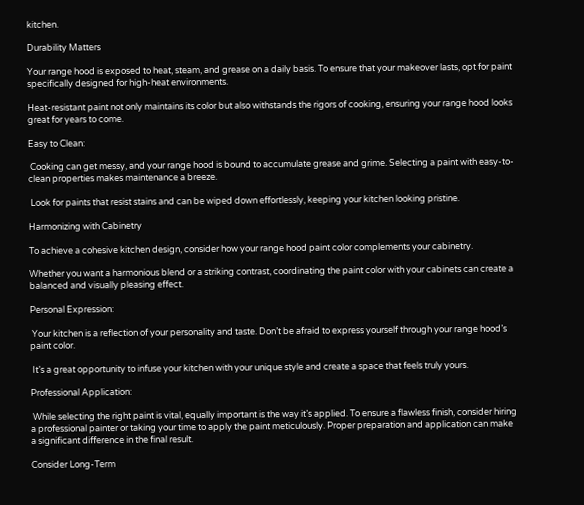kitchen.

Durability Matters

Your range hood is exposed to heat, steam, and grease on a daily basis. To ensure that your makeover lasts, opt for paint specifically designed for high-heat environments.

Heat-resistant paint not only maintains its color but also withstands the rigors of cooking, ensuring your range hood looks great for years to come.

Easy to Clean:

 Cooking can get messy, and your range hood is bound to accumulate grease and grime. Selecting a paint with easy-to-clean properties makes maintenance a breeze.

 Look for paints that resist stains and can be wiped down effortlessly, keeping your kitchen looking pristine.

Harmonizing with Cabinetry

To achieve a cohesive kitchen design, consider how your range hood paint color complements your cabinetry.

Whether you want a harmonious blend or a striking contrast, coordinating the paint color with your cabinets can create a balanced and visually pleasing effect.

Personal Expression:

 Your kitchen is a reflection of your personality and taste. Don’t be afraid to express yourself through your range hood’s paint color.

 It’s a great opportunity to infuse your kitchen with your unique style and create a space that feels truly yours.

Professional Application:

 While selecting the right paint is vital, equally important is the way it’s applied. To ensure a flawless finish, consider hiring a professional painter or taking your time to apply the paint meticulously. Proper preparation and application can make a significant difference in the final result.

Consider Long-Term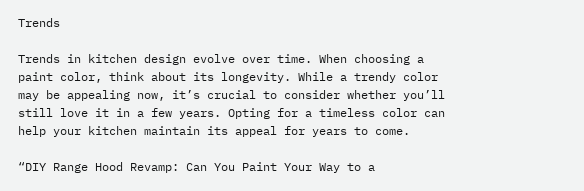Trends

Trends in kitchen design evolve over time. When choosing a paint color, think about its longevity. While a trendy color may be appealing now, it’s crucial to consider whether you’ll still love it in a few years. Opting for a timeless color can help your kitchen maintain its appeal for years to come.

“DIY Range Hood Revamp: Can You Paint Your Way to a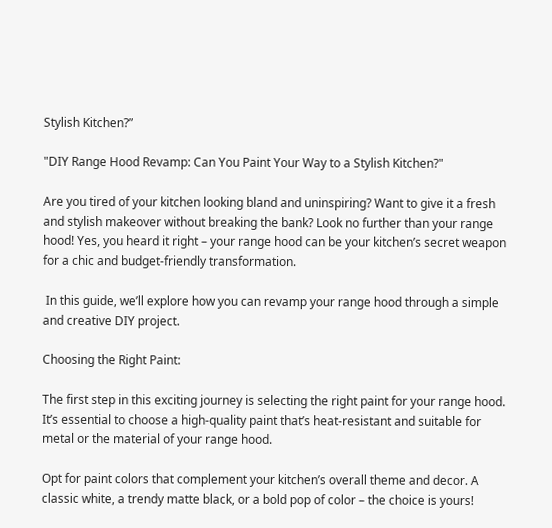Stylish Kitchen?”

"DIY Range Hood Revamp: Can You Paint Your Way to a Stylish Kitchen?"

Are you tired of your kitchen looking bland and uninspiring? Want to give it a fresh and stylish makeover without breaking the bank? Look no further than your range hood! Yes, you heard it right – your range hood can be your kitchen’s secret weapon for a chic and budget-friendly transformation.

 In this guide, we’ll explore how you can revamp your range hood through a simple and creative DIY project.

Choosing the Right Paint:

The first step in this exciting journey is selecting the right paint for your range hood. It’s essential to choose a high-quality paint that’s heat-resistant and suitable for metal or the material of your range hood.

Opt for paint colors that complement your kitchen’s overall theme and decor. A classic white, a trendy matte black, or a bold pop of color – the choice is yours!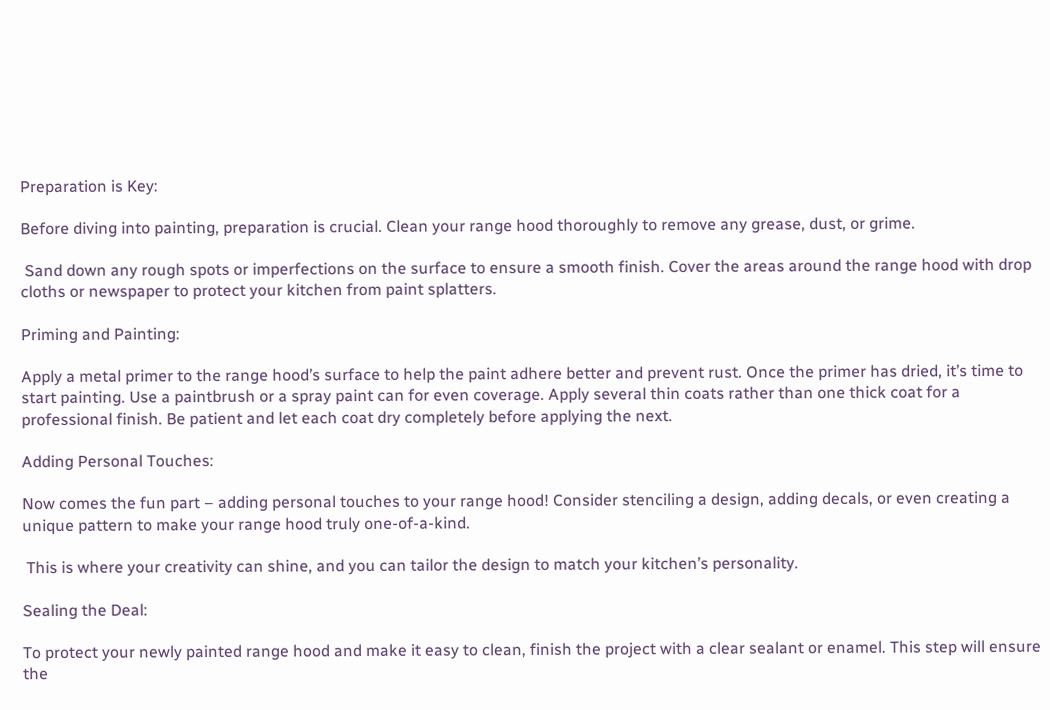Preparation is Key:

Before diving into painting, preparation is crucial. Clean your range hood thoroughly to remove any grease, dust, or grime.

 Sand down any rough spots or imperfections on the surface to ensure a smooth finish. Cover the areas around the range hood with drop cloths or newspaper to protect your kitchen from paint splatters.

Priming and Painting:

Apply a metal primer to the range hood’s surface to help the paint adhere better and prevent rust. Once the primer has dried, it’s time to start painting. Use a paintbrush or a spray paint can for even coverage. Apply several thin coats rather than one thick coat for a professional finish. Be patient and let each coat dry completely before applying the next.

Adding Personal Touches:

Now comes the fun part – adding personal touches to your range hood! Consider stenciling a design, adding decals, or even creating a unique pattern to make your range hood truly one-of-a-kind.

 This is where your creativity can shine, and you can tailor the design to match your kitchen’s personality.

Sealing the Deal:

To protect your newly painted range hood and make it easy to clean, finish the project with a clear sealant or enamel. This step will ensure the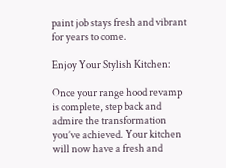paint job stays fresh and vibrant for years to come.

Enjoy Your Stylish Kitchen:

Once your range hood revamp is complete, step back and admire the transformation you’ve achieved. Your kitchen will now have a fresh and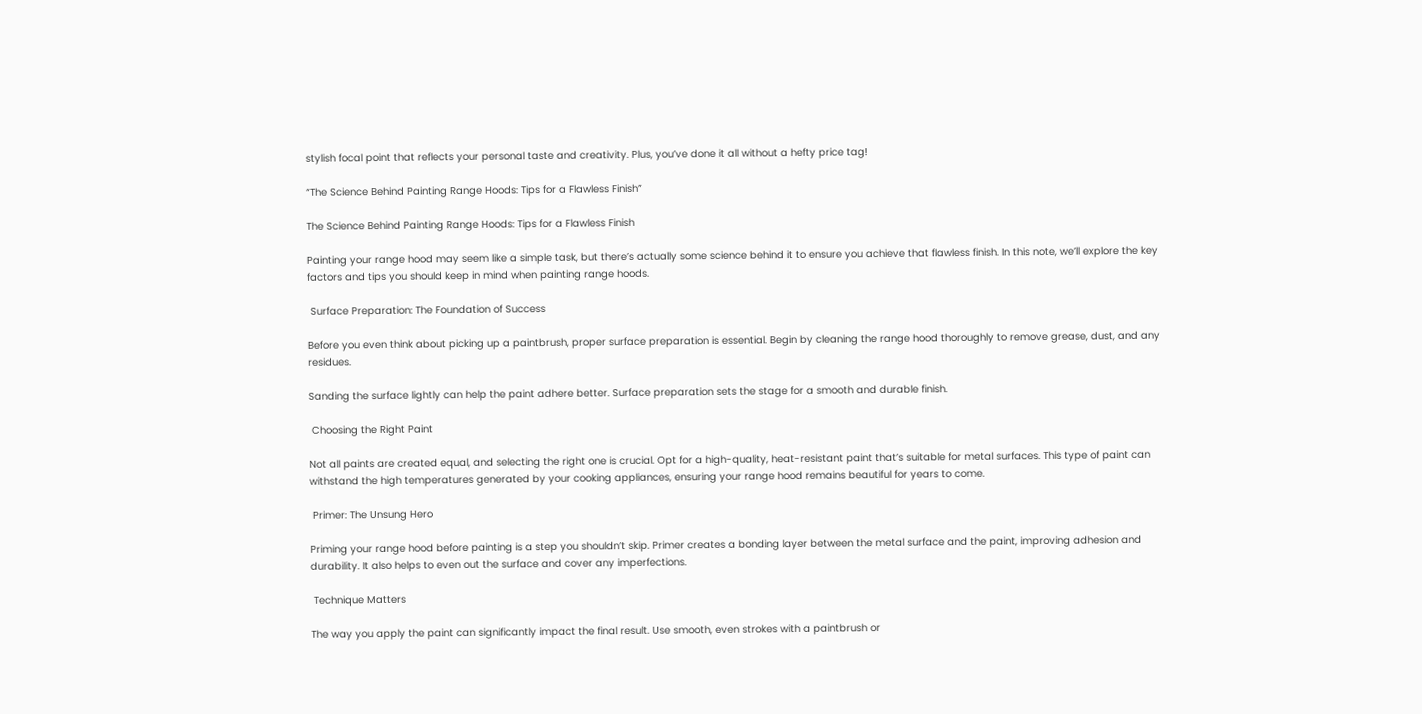stylish focal point that reflects your personal taste and creativity. Plus, you’ve done it all without a hefty price tag!

“The Science Behind Painting Range Hoods: Tips for a Flawless Finish”

The Science Behind Painting Range Hoods: Tips for a Flawless Finish

Painting your range hood may seem like a simple task, but there’s actually some science behind it to ensure you achieve that flawless finish. In this note, we’ll explore the key factors and tips you should keep in mind when painting range hoods.

 Surface Preparation: The Foundation of Success

Before you even think about picking up a paintbrush, proper surface preparation is essential. Begin by cleaning the range hood thoroughly to remove grease, dust, and any residues.

Sanding the surface lightly can help the paint adhere better. Surface preparation sets the stage for a smooth and durable finish.

 Choosing the Right Paint

Not all paints are created equal, and selecting the right one is crucial. Opt for a high-quality, heat-resistant paint that’s suitable for metal surfaces. This type of paint can withstand the high temperatures generated by your cooking appliances, ensuring your range hood remains beautiful for years to come.

 Primer: The Unsung Hero

Priming your range hood before painting is a step you shouldn’t skip. Primer creates a bonding layer between the metal surface and the paint, improving adhesion and durability. It also helps to even out the surface and cover any imperfections.

 Technique Matters

The way you apply the paint can significantly impact the final result. Use smooth, even strokes with a paintbrush or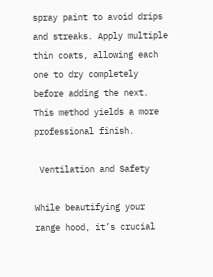spray paint to avoid drips and streaks. Apply multiple thin coats, allowing each one to dry completely before adding the next. This method yields a more professional finish.

 Ventilation and Safety

While beautifying your range hood, it’s crucial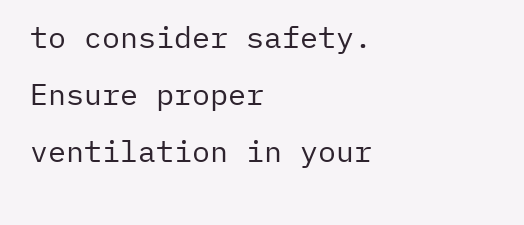to consider safety. Ensure proper ventilation in your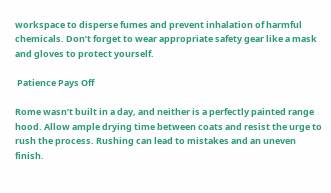workspace to disperse fumes and prevent inhalation of harmful chemicals. Don’t forget to wear appropriate safety gear like a mask and gloves to protect yourself.

 Patience Pays Off

Rome wasn’t built in a day, and neither is a perfectly painted range hood. Allow ample drying time between coats and resist the urge to rush the process. Rushing can lead to mistakes and an uneven finish.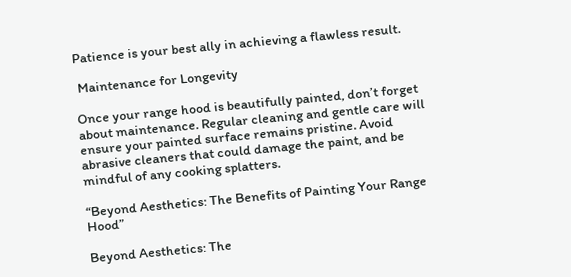Patience is your best ally in achieving a flawless result.

 Maintenance for Longevity

Once your range hood is beautifully painted, don’t forget about maintenance. Regular cleaning and gentle care will ensure your painted surface remains pristine. Avoid abrasive cleaners that could damage the paint, and be mindful of any cooking splatters.

“Beyond Aesthetics: The Benefits of Painting Your Range Hood”

Beyond Aesthetics: The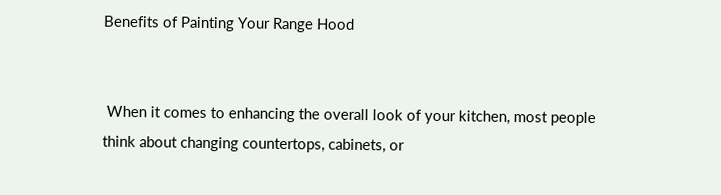Benefits of Painting Your Range Hood


 When it comes to enhancing the overall look of your kitchen, most people think about changing countertops, cabinets, or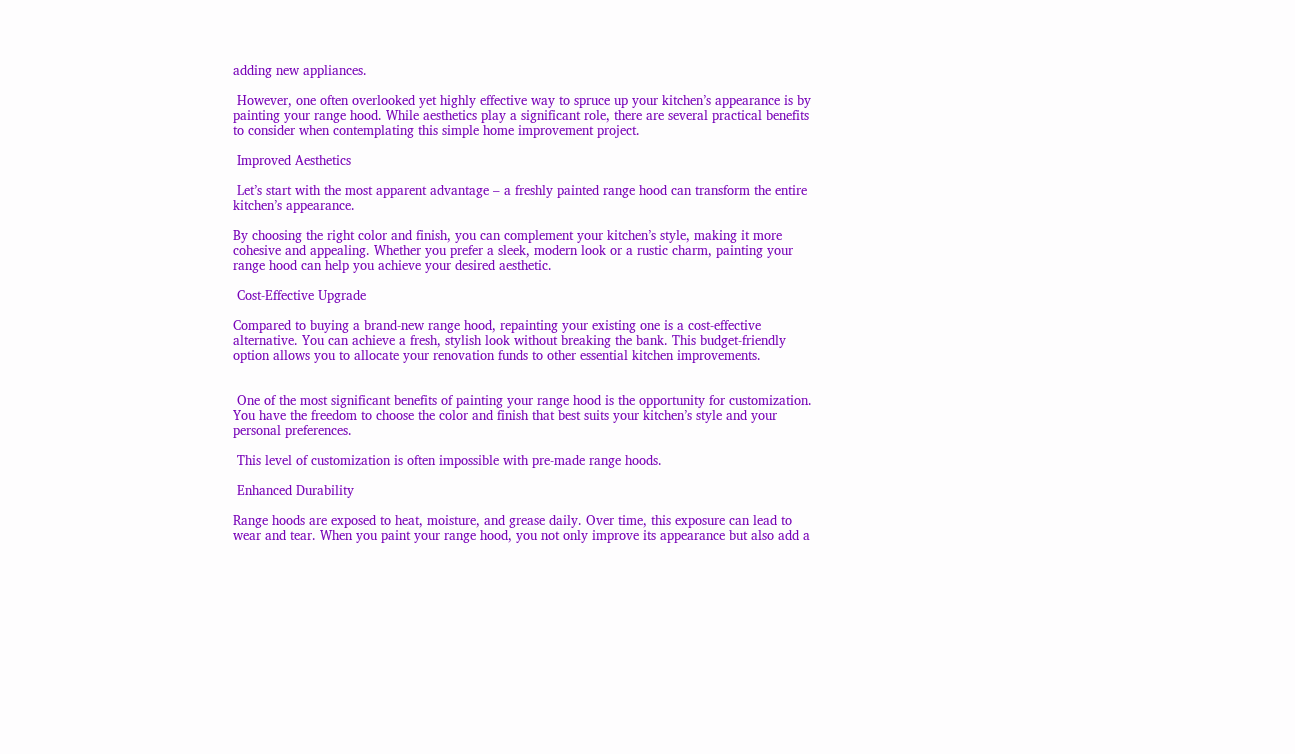adding new appliances.

 However, one often overlooked yet highly effective way to spruce up your kitchen’s appearance is by painting your range hood. While aesthetics play a significant role, there are several practical benefits to consider when contemplating this simple home improvement project.

 Improved Aesthetics

 Let’s start with the most apparent advantage – a freshly painted range hood can transform the entire kitchen’s appearance.

By choosing the right color and finish, you can complement your kitchen’s style, making it more cohesive and appealing. Whether you prefer a sleek, modern look or a rustic charm, painting your range hood can help you achieve your desired aesthetic.

 Cost-Effective Upgrade

Compared to buying a brand-new range hood, repainting your existing one is a cost-effective alternative. You can achieve a fresh, stylish look without breaking the bank. This budget-friendly option allows you to allocate your renovation funds to other essential kitchen improvements.


 One of the most significant benefits of painting your range hood is the opportunity for customization. You have the freedom to choose the color and finish that best suits your kitchen’s style and your personal preferences.

 This level of customization is often impossible with pre-made range hoods.

 Enhanced Durability

Range hoods are exposed to heat, moisture, and grease daily. Over time, this exposure can lead to wear and tear. When you paint your range hood, you not only improve its appearance but also add a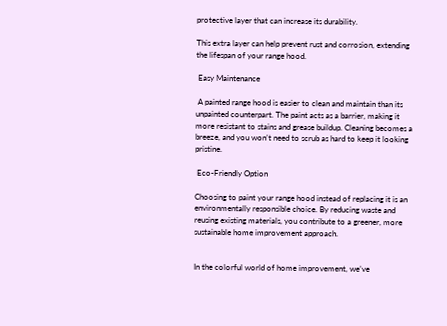protective layer that can increase its durability.

This extra layer can help prevent rust and corrosion, extending the lifespan of your range hood.

 Easy Maintenance

 A painted range hood is easier to clean and maintain than its unpainted counterpart. The paint acts as a barrier, making it more resistant to stains and grease buildup. Cleaning becomes a breeze, and you won’t need to scrub as hard to keep it looking pristine.

 Eco-Friendly Option

Choosing to paint your range hood instead of replacing it is an environmentally responsible choice. By reducing waste and reusing existing materials, you contribute to a greener, more sustainable home improvement approach.


In the colorful world of home improvement, we’ve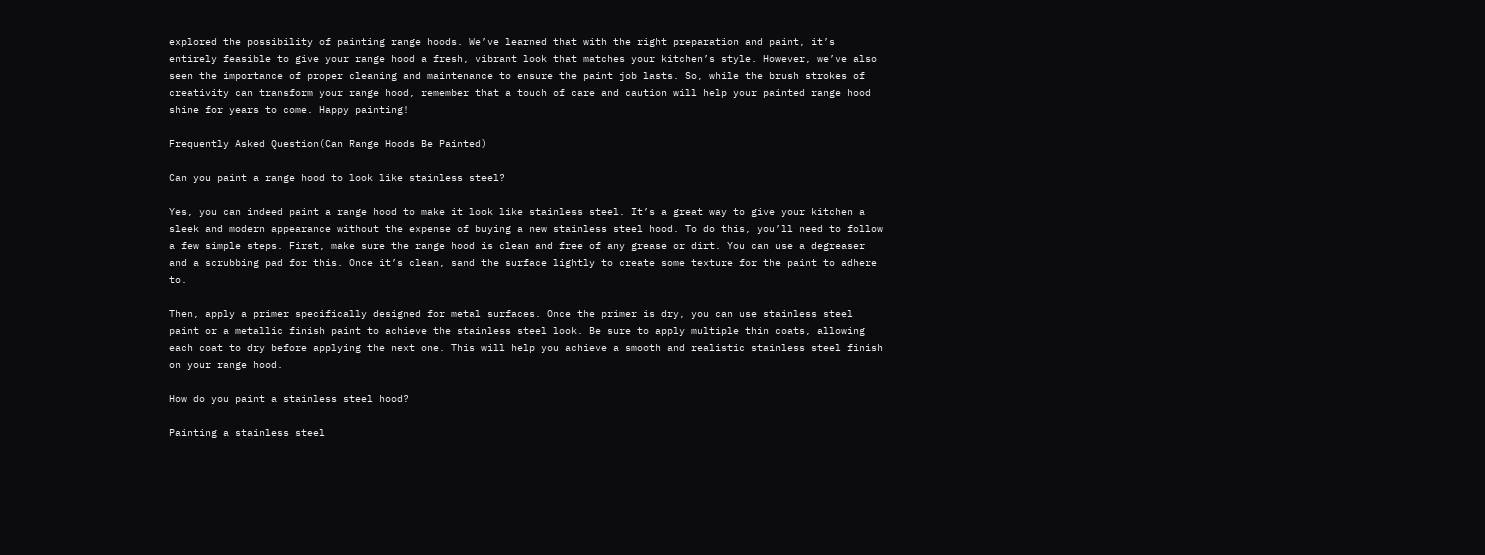explored the possibility of painting range hoods. We’ve learned that with the right preparation and paint, it’s entirely feasible to give your range hood a fresh, vibrant look that matches your kitchen’s style. However, we’ve also seen the importance of proper cleaning and maintenance to ensure the paint job lasts. So, while the brush strokes of creativity can transform your range hood, remember that a touch of care and caution will help your painted range hood shine for years to come. Happy painting!

Frequently Asked Question(Can Range Hoods Be Painted)

Can you paint a range hood to look like stainless steel?

Yes, you can indeed paint a range hood to make it look like stainless steel. It’s a great way to give your kitchen a sleek and modern appearance without the expense of buying a new stainless steel hood. To do this, you’ll need to follow a few simple steps. First, make sure the range hood is clean and free of any grease or dirt. You can use a degreaser and a scrubbing pad for this. Once it’s clean, sand the surface lightly to create some texture for the paint to adhere to.

Then, apply a primer specifically designed for metal surfaces. Once the primer is dry, you can use stainless steel paint or a metallic finish paint to achieve the stainless steel look. Be sure to apply multiple thin coats, allowing each coat to dry before applying the next one. This will help you achieve a smooth and realistic stainless steel finish on your range hood.

How do you paint a stainless steel hood?

Painting a stainless steel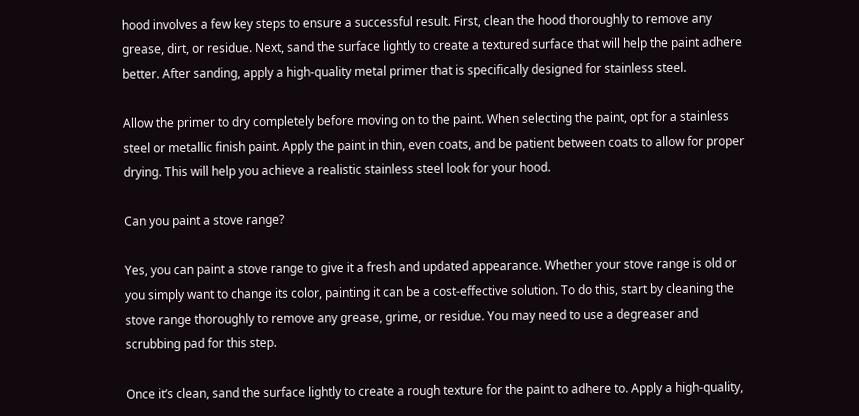hood involves a few key steps to ensure a successful result. First, clean the hood thoroughly to remove any grease, dirt, or residue. Next, sand the surface lightly to create a textured surface that will help the paint adhere better. After sanding, apply a high-quality metal primer that is specifically designed for stainless steel.

Allow the primer to dry completely before moving on to the paint. When selecting the paint, opt for a stainless steel or metallic finish paint. Apply the paint in thin, even coats, and be patient between coats to allow for proper drying. This will help you achieve a realistic stainless steel look for your hood.

Can you paint a stove range?

Yes, you can paint a stove range to give it a fresh and updated appearance. Whether your stove range is old or you simply want to change its color, painting it can be a cost-effective solution. To do this, start by cleaning the stove range thoroughly to remove any grease, grime, or residue. You may need to use a degreaser and scrubbing pad for this step.

Once it’s clean, sand the surface lightly to create a rough texture for the paint to adhere to. Apply a high-quality,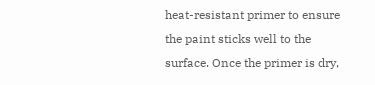heat-resistant primer to ensure the paint sticks well to the surface. Once the primer is dry,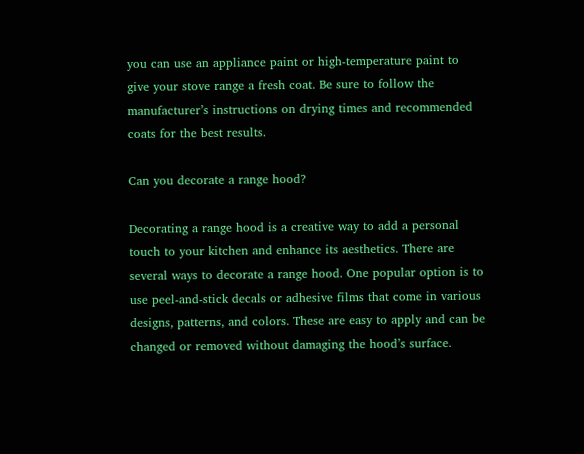you can use an appliance paint or high-temperature paint to give your stove range a fresh coat. Be sure to follow the manufacturer’s instructions on drying times and recommended coats for the best results.

Can you decorate a range hood?

Decorating a range hood is a creative way to add a personal touch to your kitchen and enhance its aesthetics. There are several ways to decorate a range hood. One popular option is to use peel-and-stick decals or adhesive films that come in various designs, patterns, and colors. These are easy to apply and can be changed or removed without damaging the hood’s surface.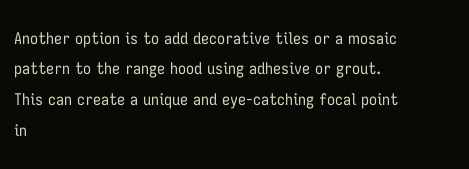Another option is to add decorative tiles or a mosaic pattern to the range hood using adhesive or grout. This can create a unique and eye-catching focal point in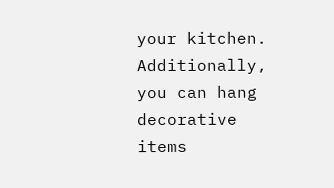your kitchen. Additionally, you can hang decorative items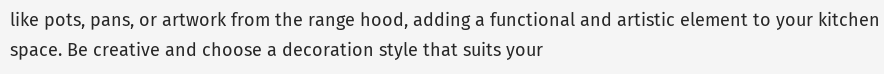like pots, pans, or artwork from the range hood, adding a functional and artistic element to your kitchen space. Be creative and choose a decoration style that suits your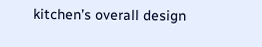kitchen’s overall design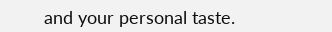and your personal taste.